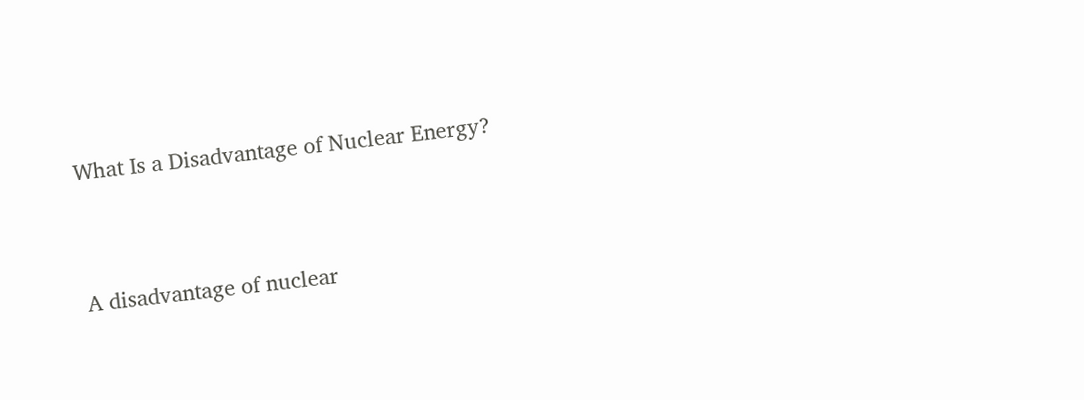What Is a Disadvantage of Nuclear Energy?


A disadvantage of nuclear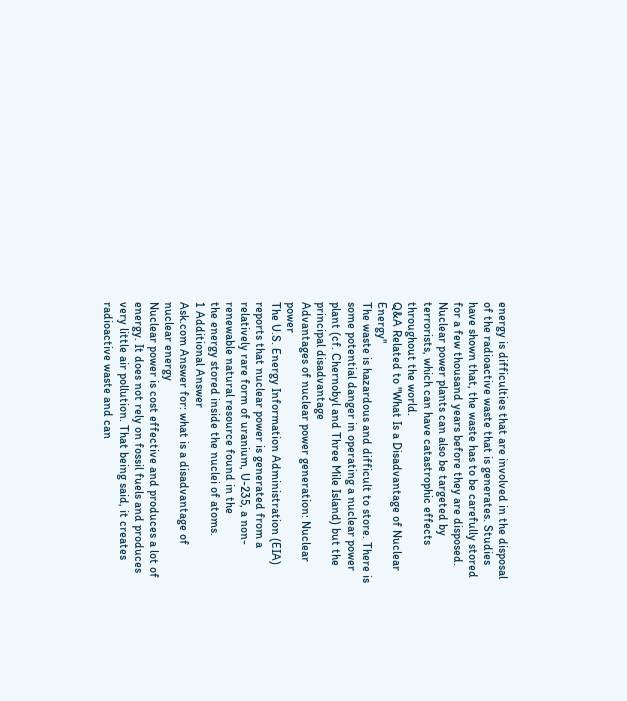energy is difficulties that are involved in the disposal of the radioactive waste that is generates. Studies have shown that, the waste has to be carefully stored for a few thousand years before they are disposed. Nuclear power plants can also be targeted by terrorists, which can have catastrophic effects throughout the world.
Q&A Related to "What Is a Disadvantage of Nuclear Energy"
The waste is hazardous and difficult to store. There is some potential danger in operating a nuclear power plant (cf. Chernobyl and Three Mile Island) but the principal disadvantage
Advantages of nuclear power generation: Nuclear power
The U.S. Energy Information Administration (EIA) reports that nuclear power is generated from a relatively rare form of uranium, U-235, a non-renewable natural resource found in the
the energy stored inside the nuclei of atoms.
1 Additional Answer
Ask.com Answer for: what is a disadvantage of nuclear energy
Nuclear power is cost effective and produces a lot of energy. It does not rely on fossil fuels and produces very little air pollution. That being said, it creates radioactive waste and can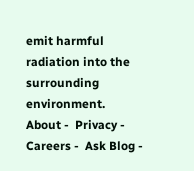emit harmful radiation into the surrounding environment.
About -  Privacy -  Careers -  Ask Blog -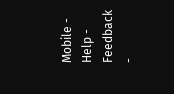Mobile -  Help -  Feedback  -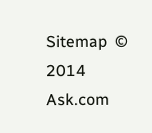Sitemap  © 2014 Ask.com